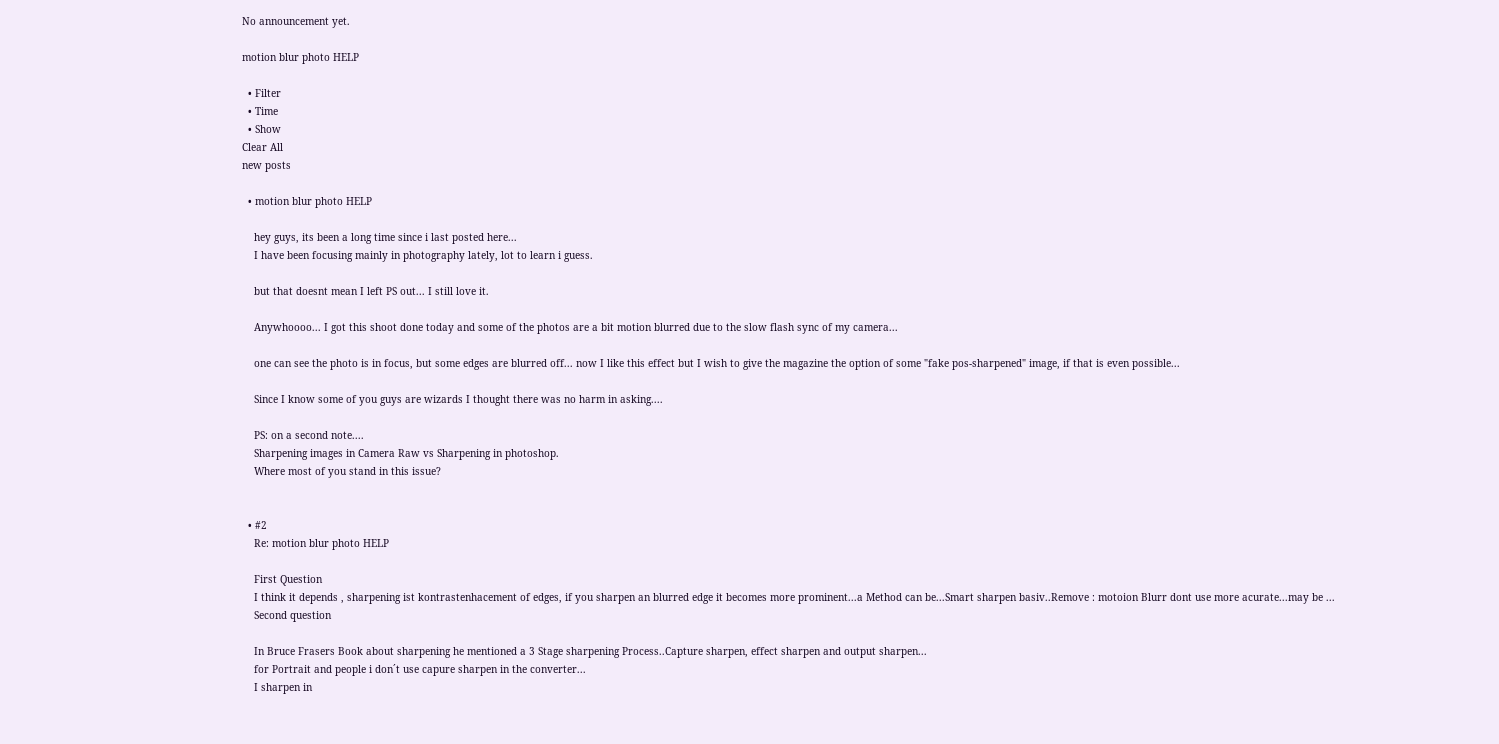No announcement yet.

motion blur photo HELP

  • Filter
  • Time
  • Show
Clear All
new posts

  • motion blur photo HELP

    hey guys, its been a long time since i last posted here...
    I have been focusing mainly in photography lately, lot to learn i guess.

    but that doesnt mean I left PS out... I still love it.

    Anywhoooo... I got this shoot done today and some of the photos are a bit motion blurred due to the slow flash sync of my camera...

    one can see the photo is in focus, but some edges are blurred off... now I like this effect but I wish to give the magazine the option of some "fake pos-sharpened" image, if that is even possible...

    Since I know some of you guys are wizards I thought there was no harm in asking....

    PS: on a second note....
    Sharpening images in Camera Raw vs Sharpening in photoshop.
    Where most of you stand in this issue?


  • #2
    Re: motion blur photo HELP

    First Question
    I think it depends , sharpening ist kontrastenhacement of edges, if you sharpen an blurred edge it becomes more prominent...a Method can be...Smart sharpen basiv..Remove : motoion Blurr dont use more acurate...may be ...
    Second question

    In Bruce Frasers Book about sharpening he mentioned a 3 Stage sharpening Process..Capture sharpen, effect sharpen and output sharpen...
    for Portrait and people i don´t use capure sharpen in the converter...
    I sharpen in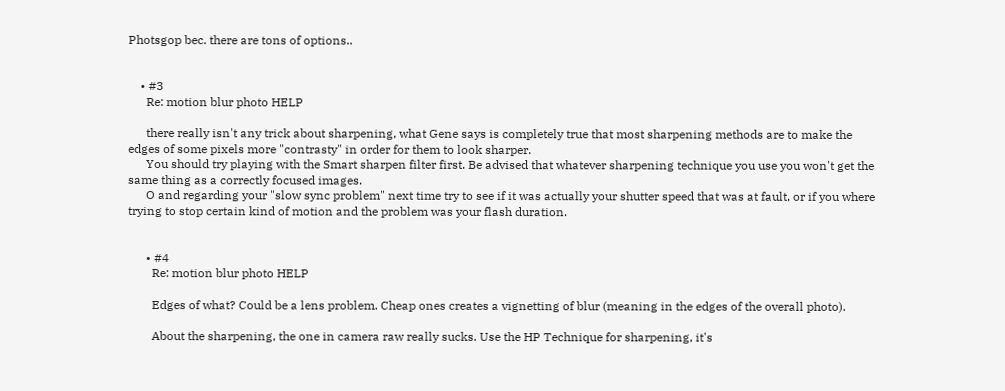Photsgop bec. there are tons of options..


    • #3
      Re: motion blur photo HELP

      there really isn't any trick about sharpening, what Gene says is completely true that most sharpening methods are to make the edges of some pixels more "contrasty" in order for them to look sharper.
      You should try playing with the Smart sharpen filter first. Be advised that whatever sharpening technique you use you won't get the same thing as a correctly focused images.
      O and regarding your "slow sync problem" next time try to see if it was actually your shutter speed that was at fault, or if you where trying to stop certain kind of motion and the problem was your flash duration.


      • #4
        Re: motion blur photo HELP

        Edges of what? Could be a lens problem. Cheap ones creates a vignetting of blur (meaning in the edges of the overall photo).

        About the sharpening, the one in camera raw really sucks. Use the HP Technique for sharpening, it's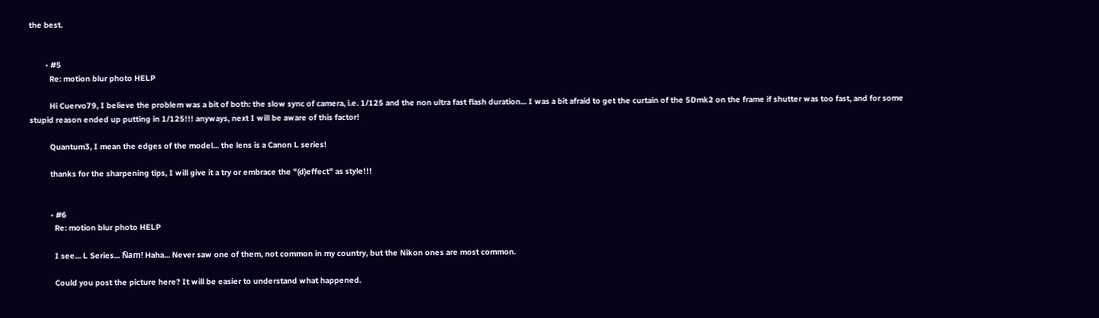the best.


        • #5
          Re: motion blur photo HELP

          Hi Cuervo79, I believe the problem was a bit of both: the slow sync of camera, i.e. 1/125 and the non ultra fast flash duration... I was a bit afraid to get the curtain of the 5Dmk2 on the frame if shutter was too fast, and for some stupid reason ended up putting in 1/125!!! anyways, next I will be aware of this factor!

          Quantum3, I mean the edges of the model... the lens is a Canon L series!

          thanks for the sharpening tips, I will give it a try or embrace the "(d)effect" as style!!!


          • #6
            Re: motion blur photo HELP

            I see... L Series... Ñam! Haha... Never saw one of them, not common in my country, but the Nikon ones are most common.

            Could you post the picture here? It will be easier to understand what happened.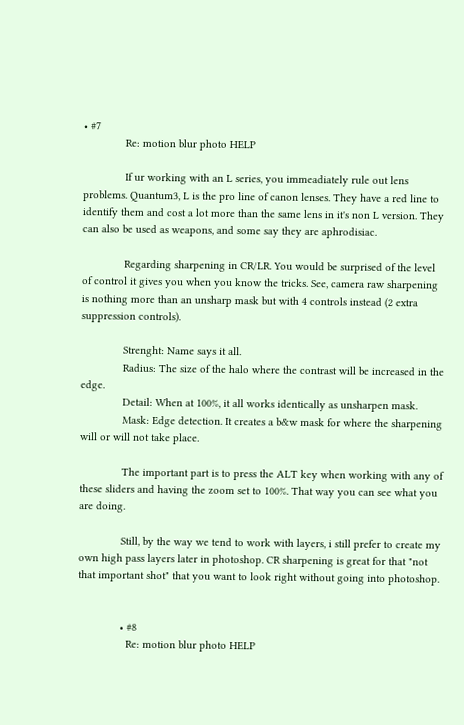• #7
              Re: motion blur photo HELP

              If ur working with an L series, you immeadiately rule out lens problems. Quantum3, L is the pro line of canon lenses. They have a red line to identify them and cost a lot more than the same lens in it's non L version. They can also be used as weapons, and some say they are aphrodisiac.

              Regarding sharpening in CR/LR. You would be surprised of the level of control it gives you when you know the tricks. See, camera raw sharpening is nothing more than an unsharp mask but with 4 controls instead (2 extra suppression controls).

              Strenght: Name says it all.
              Radius: The size of the halo where the contrast will be increased in the edge.
              Detail: When at 100%, it all works identically as unsharpen mask.
              Mask: Edge detection. It creates a b&w mask for where the sharpening will or will not take place.

              The important part is to press the ALT key when working with any of these sliders and having the zoom set to 100%. That way you can see what you are doing.

              Still, by the way we tend to work with layers, i still prefer to create my own high pass layers later in photoshop. CR sharpening is great for that "not that important shot" that you want to look right without going into photoshop.


              • #8
                Re: motion blur photo HELP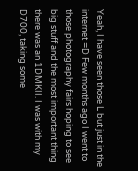Yeah, I have seen those L but just in the internet =D Few months ago I went to those photography fairs hoping to see big stuff and the most important thing there was an 1DMKII. I was with my D700, taking some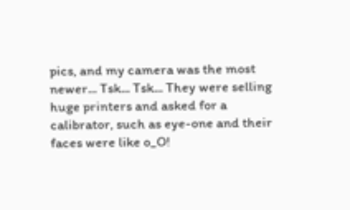pics, and my camera was the most newer... Tsk... Tsk... They were selling huge printers and asked for a calibrator, such as eye-one and their faces were like o_O!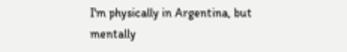I'm physically in Argentina, but mentally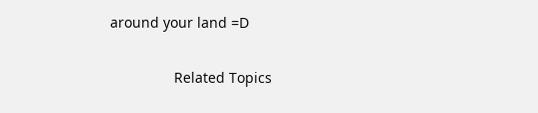around your land =D


                Related Topics